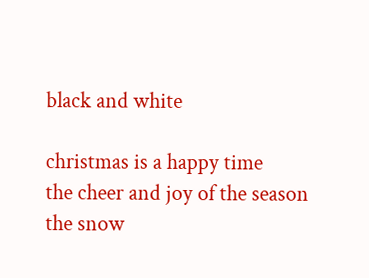black and white

christmas is a happy time
the cheer and joy of the season
the snow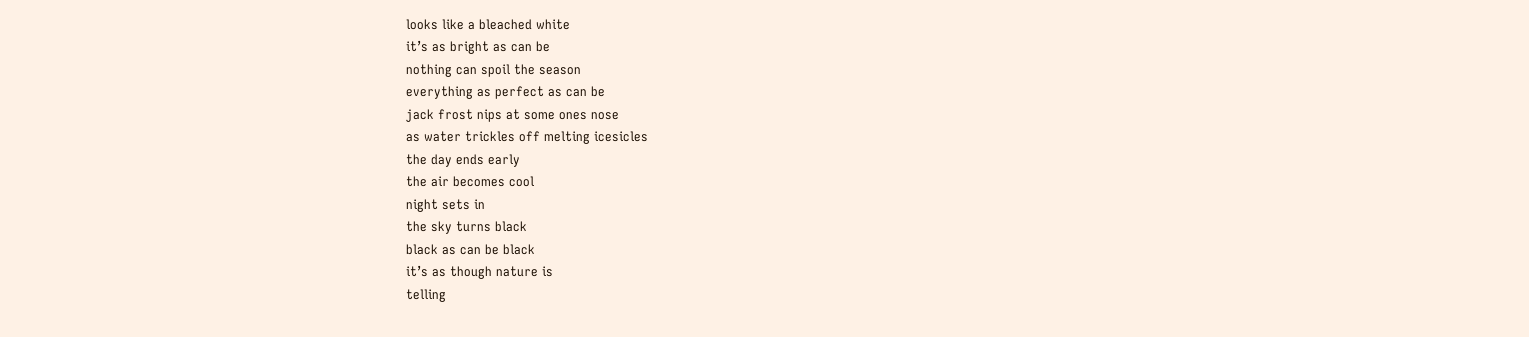looks like a bleached white
it’s as bright as can be
nothing can spoil the season
everything as perfect as can be
jack frost nips at some ones nose
as water trickles off melting icesicles
the day ends early
the air becomes cool
night sets in
the sky turns black
black as can be black
it’s as though nature is
telling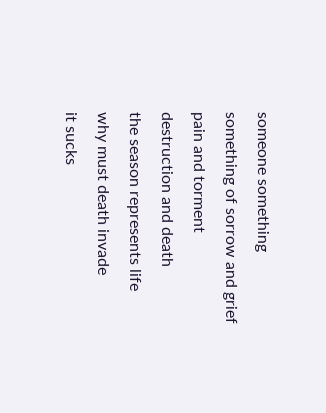someone something
something of sorrow and grief
pain and torment
destruction and death
the season represents life
why must death invade
it sucks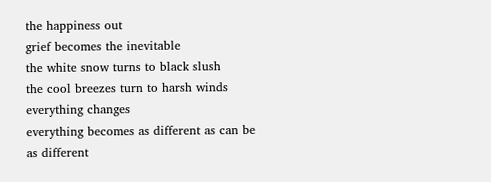the happiness out
grief becomes the inevitable
the white snow turns to black slush
the cool breezes turn to harsh winds
everything changes
everything becomes as different as can be
as different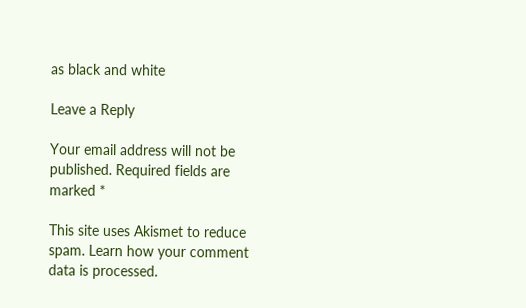as black and white

Leave a Reply

Your email address will not be published. Required fields are marked *

This site uses Akismet to reduce spam. Learn how your comment data is processed.